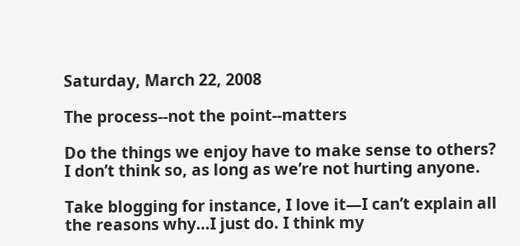Saturday, March 22, 2008

The process--not the point--matters

Do the things we enjoy have to make sense to others? I don’t think so, as long as we’re not hurting anyone.

Take blogging for instance, I love it—I can’t explain all the reasons why…I just do. I think my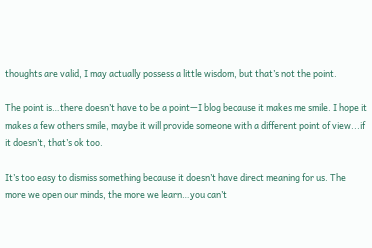thoughts are valid, I may actually possess a little wisdom, but that’s not the point.

The point is…there doesn’t have to be a point—I blog because it makes me smile. I hope it makes a few others smile, maybe it will provide someone with a different point of view...if it doesn’t, that’s ok too.

It’s too easy to dismiss something because it doesn’t have direct meaning for us. The more we open our minds, the more we learn…you can’t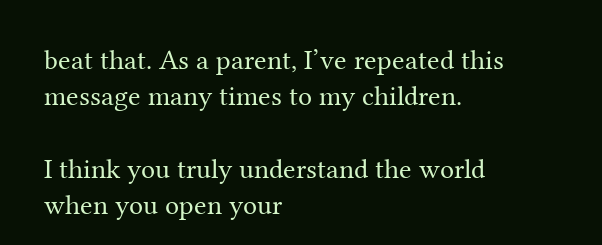beat that. As a parent, I’ve repeated this message many times to my children.

I think you truly understand the world when you open your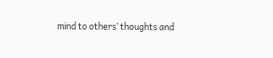mind to others’ thoughts and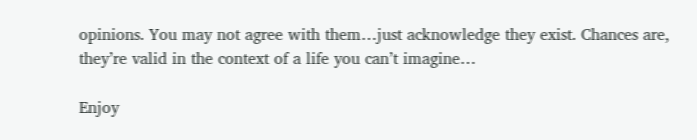opinions. You may not agree with them…just acknowledge they exist. Chances are, they’re valid in the context of a life you can’t imagine…

Enjoy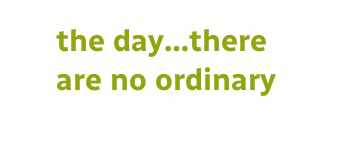the day…there are no ordinary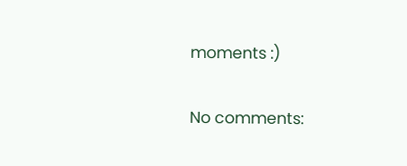moments :)

No comments: